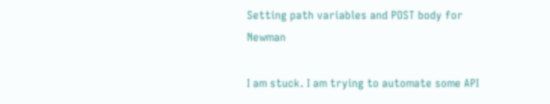Setting path variables and POST body for Newman

I am stuck. I am trying to automate some API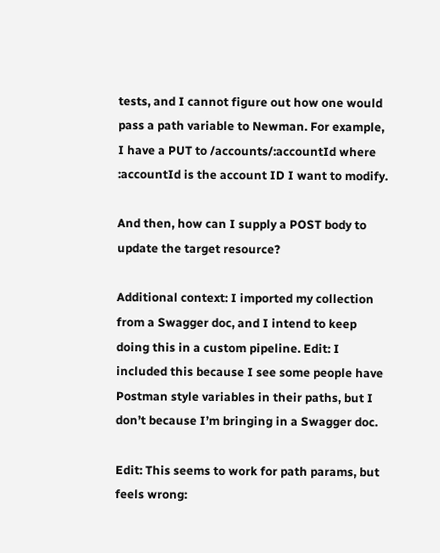tests, and I cannot figure out how one would pass a path variable to Newman. For example, I have a PUT to /accounts/:accountId where :accountId is the account ID I want to modify.

And then, how can I supply a POST body to update the target resource?

Additional context: I imported my collection from a Swagger doc, and I intend to keep doing this in a custom pipeline. Edit: I included this because I see some people have Postman style variables in their paths, but I don’t because I’m bringing in a Swagger doc.

Edit: This seems to work for path params, but feels wrong: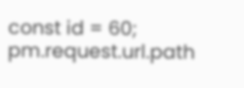const id = 60;
pm.request.url.path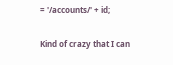= '/accounts/' + id;

Kind of crazy that I can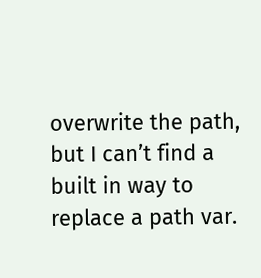overwrite the path, but I can’t find a built in way to replace a path var.